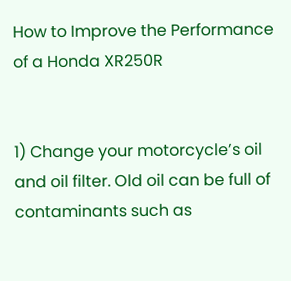How to Improve the Performance of a Honda XR250R


1) Change your motorcycle’s oil and oil filter. Old oil can be full of contaminants such as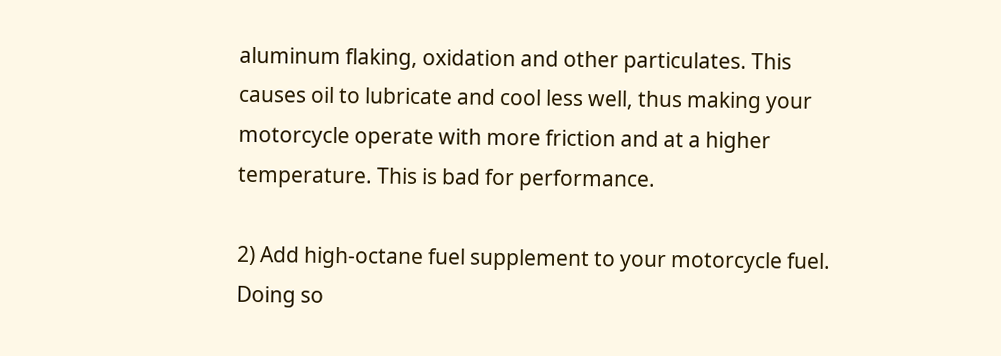aluminum flaking, oxidation and other particulates. This causes oil to lubricate and cool less well, thus making your motorcycle operate with more friction and at a higher temperature. This is bad for performance.

2) Add high-octane fuel supplement to your motorcycle fuel. Doing so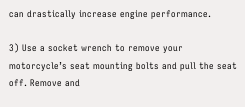can drastically increase engine performance.

3) Use a socket wrench to remove your motorcycle’s seat mounting bolts and pull the seat off. Remove and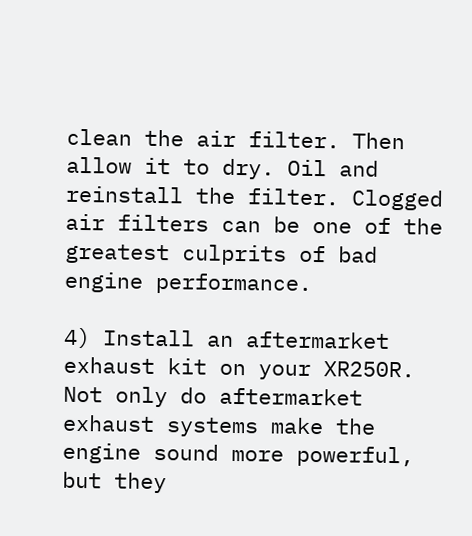clean the air filter. Then allow it to dry. Oil and reinstall the filter. Clogged air filters can be one of the greatest culprits of bad engine performance.

4) Install an aftermarket exhaust kit on your XR250R. Not only do aftermarket exhaust systems make the engine sound more powerful, but they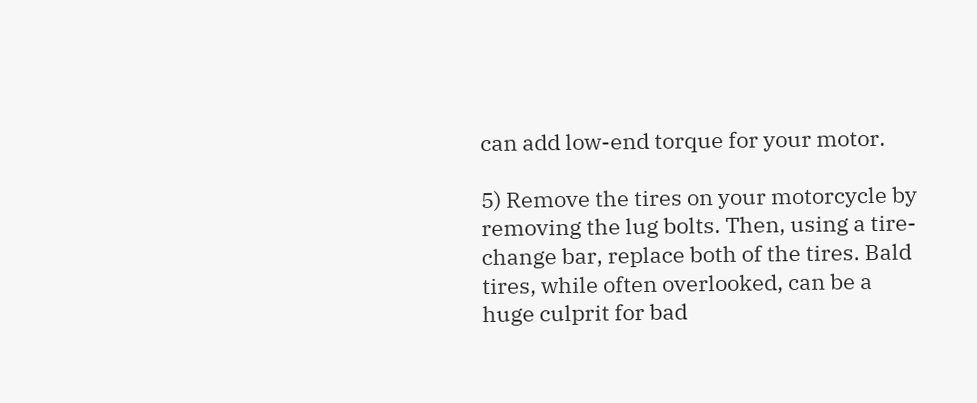can add low-end torque for your motor.

5) Remove the tires on your motorcycle by removing the lug bolts. Then, using a tire-change bar, replace both of the tires. Bald tires, while often overlooked, can be a huge culprit for bad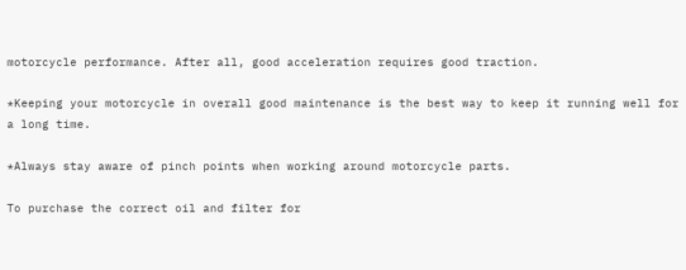motorcycle performance. After all, good acceleration requires good traction.

*Keeping your motorcycle in overall good maintenance is the best way to keep it running well for a long time.

*Always stay aware of pinch points when working around motorcycle parts.

To purchase the correct oil and filter for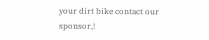your dirt bike contact our sponsor,!